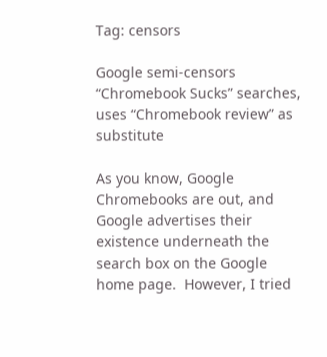Tag: censors

Google semi-censors “Chromebook Sucks” searches, uses “Chromebook review” as substitute

As you know, Google Chromebooks are out, and Google advertises their existence underneath the search box on the Google home page.  However, I tried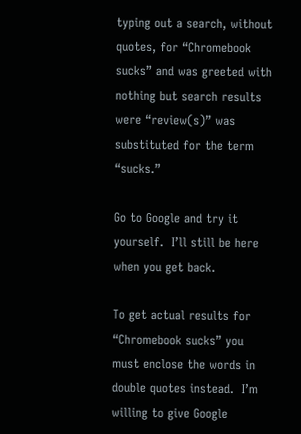typing out a search, without quotes, for “Chromebook sucks” and was greeted with nothing but search results were “review(s)” was substituted for the term “sucks.”

Go to Google and try it yourself.  I’ll still be here when you get back.

To get actual results for “Chromebook sucks” you must enclose the words in double quotes instead.  I’m willing to give Google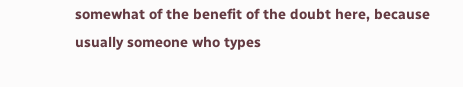somewhat of the benefit of the doubt here, because usually someone who types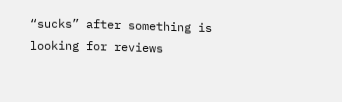“sucks” after something is looking for reviews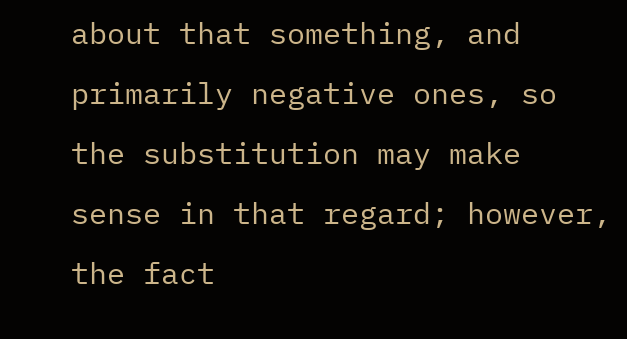about that something, and primarily negative ones, so the substitution may make sense in that regard; however, the fact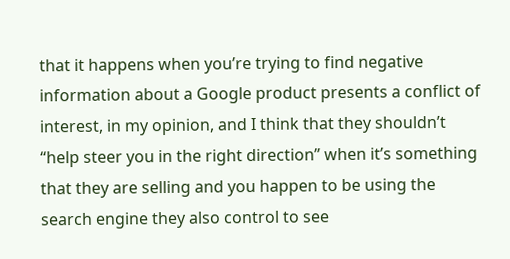that it happens when you’re trying to find negative information about a Google product presents a conflict of interest, in my opinion, and I think that they shouldn’t “help steer you in the right direction” when it’s something that they are selling and you happen to be using the search engine they also control to see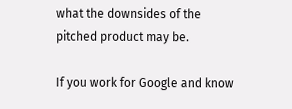what the downsides of the pitched product may be.

If you work for Google and know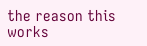the reason this works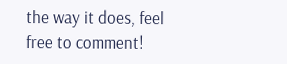the way it does, feel free to comment!